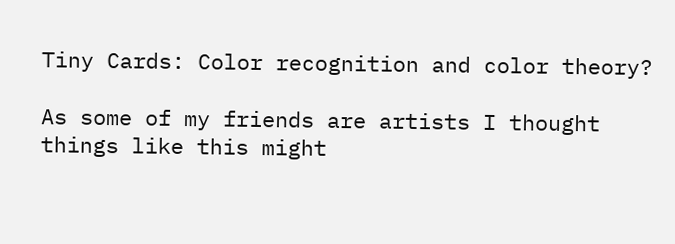Tiny Cards: Color recognition and color theory?

As some of my friends are artists I thought things like this might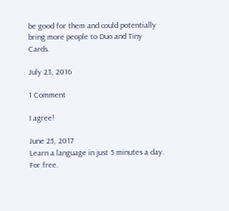be good for them and could potentially bring more people to Duo and Tiny Cards.

July 23, 2016

1 Comment

I agree!

June 25, 2017
Learn a language in just 5 minutes a day. For free.